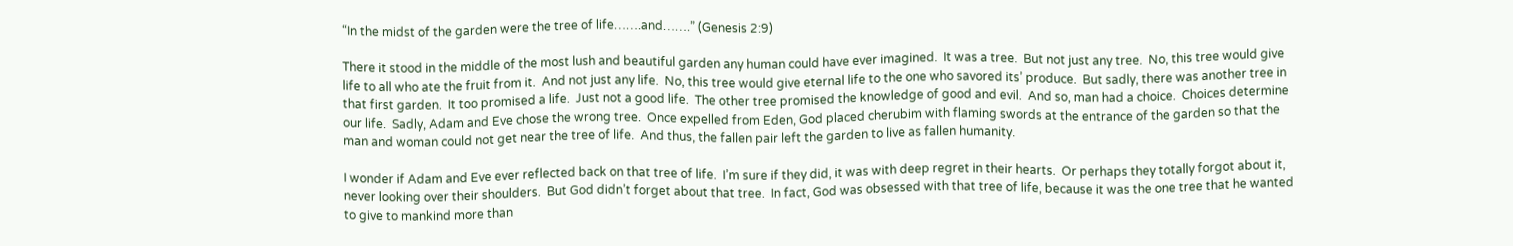“In the midst of the garden were the tree of life…….and…….” (Genesis 2:9)

There it stood in the middle of the most lush and beautiful garden any human could have ever imagined.  It was a tree.  But not just any tree.  No, this tree would give life to all who ate the fruit from it.  And not just any life.  No, this tree would give eternal life to the one who savored its’ produce.  But sadly, there was another tree in that first garden.  It too promised a life.  Just not a good life.  The other tree promised the knowledge of good and evil.  And so, man had a choice.  Choices determine our life.  Sadly, Adam and Eve chose the wrong tree.  Once expelled from Eden, God placed cherubim with flaming swords at the entrance of the garden so that the man and woman could not get near the tree of life.  And thus, the fallen pair left the garden to live as fallen humanity.

I wonder if Adam and Eve ever reflected back on that tree of life.  I’m sure if they did, it was with deep regret in their hearts.  Or perhaps they totally forgot about it, never looking over their shoulders.  But God didn’t forget about that tree.  In fact, God was obsessed with that tree of life, because it was the one tree that he wanted to give to mankind more than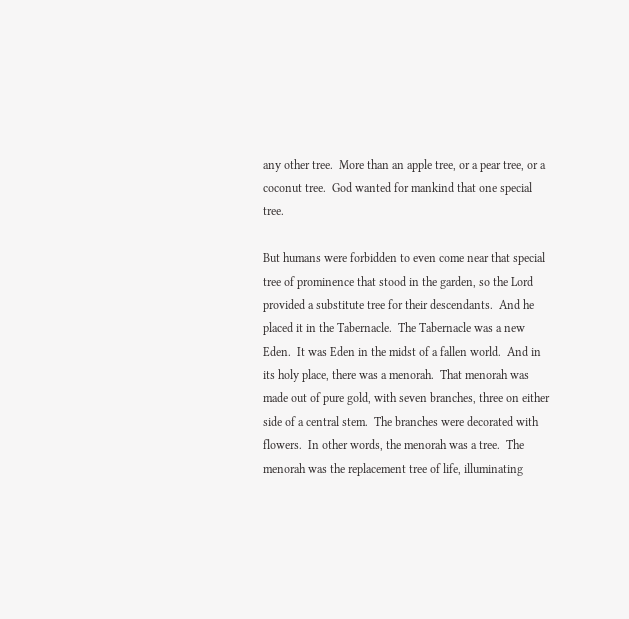any other tree.  More than an apple tree, or a pear tree, or a coconut tree.  God wanted for mankind that one special tree.

But humans were forbidden to even come near that special tree of prominence that stood in the garden, so the Lord provided a substitute tree for their descendants.  And he placed it in the Tabernacle.  The Tabernacle was a new Eden.  It was Eden in the midst of a fallen world.  And in its holy place, there was a menorah.  That menorah was made out of pure gold, with seven branches, three on either side of a central stem.  The branches were decorated with flowers.  In other words, the menorah was a tree.  The menorah was the replacement tree of life, illuminating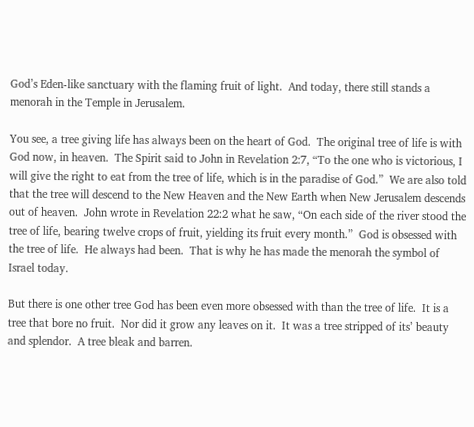God’s Eden-like sanctuary with the flaming fruit of light.  And today, there still stands a menorah in the Temple in Jerusalem.

You see, a tree giving life has always been on the heart of God.  The original tree of life is with God now, in heaven.  The Spirit said to John in Revelation 2:7, “To the one who is victorious, I will give the right to eat from the tree of life, which is in the paradise of God.”  We are also told that the tree will descend to the New Heaven and the New Earth when New Jerusalem descends out of heaven.  John wrote in Revelation 22:2 what he saw, “On each side of the river stood the tree of life, bearing twelve crops of fruit, yielding its fruit every month.”  God is obsessed with the tree of life.  He always had been.  That is why he has made the menorah the symbol of Israel today.

But there is one other tree God has been even more obsessed with than the tree of life.  It is a tree that bore no fruit.  Nor did it grow any leaves on it.  It was a tree stripped of its’ beauty and splendor.  A tree bleak and barren.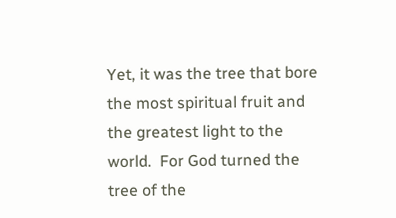Yet, it was the tree that bore the most spiritual fruit and the greatest light to the world.  For God turned the tree of the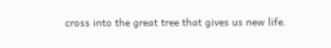cross into the great tree that gives us new life.